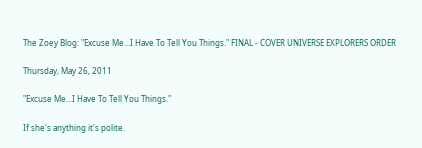The Zoey Blog: "Excuse Me...I Have To Tell You Things." FINAL - COVER UNIVERSE EXPLORERS ORDER

Thursday, May 26, 2011

"Excuse Me...I Have To Tell You Things."

If she's anything it's polite.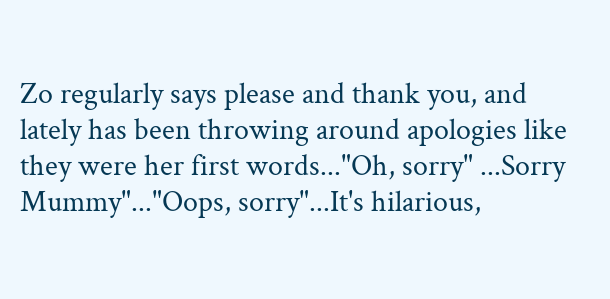Zo regularly says please and thank you, and lately has been throwing around apologies like they were her first words..."Oh, sorry" ...Sorry Mummy"..."Oops, sorry"...It's hilarious,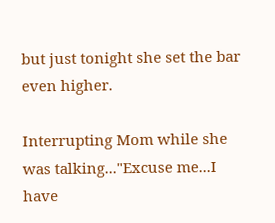but just tonight she set the bar even higher.

Interrupting Mom while she was talking..."Excuse me...I have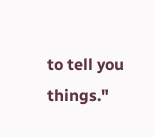to tell you things."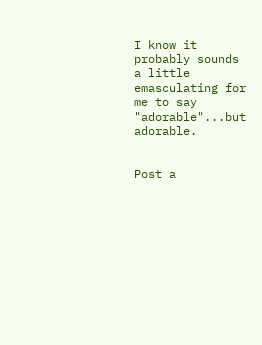I know it probably sounds a little emasculating for me to say "adorable"...but adorable.


Post a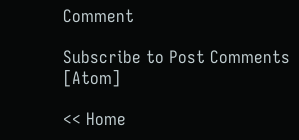Comment

Subscribe to Post Comments [Atom]

<< Home